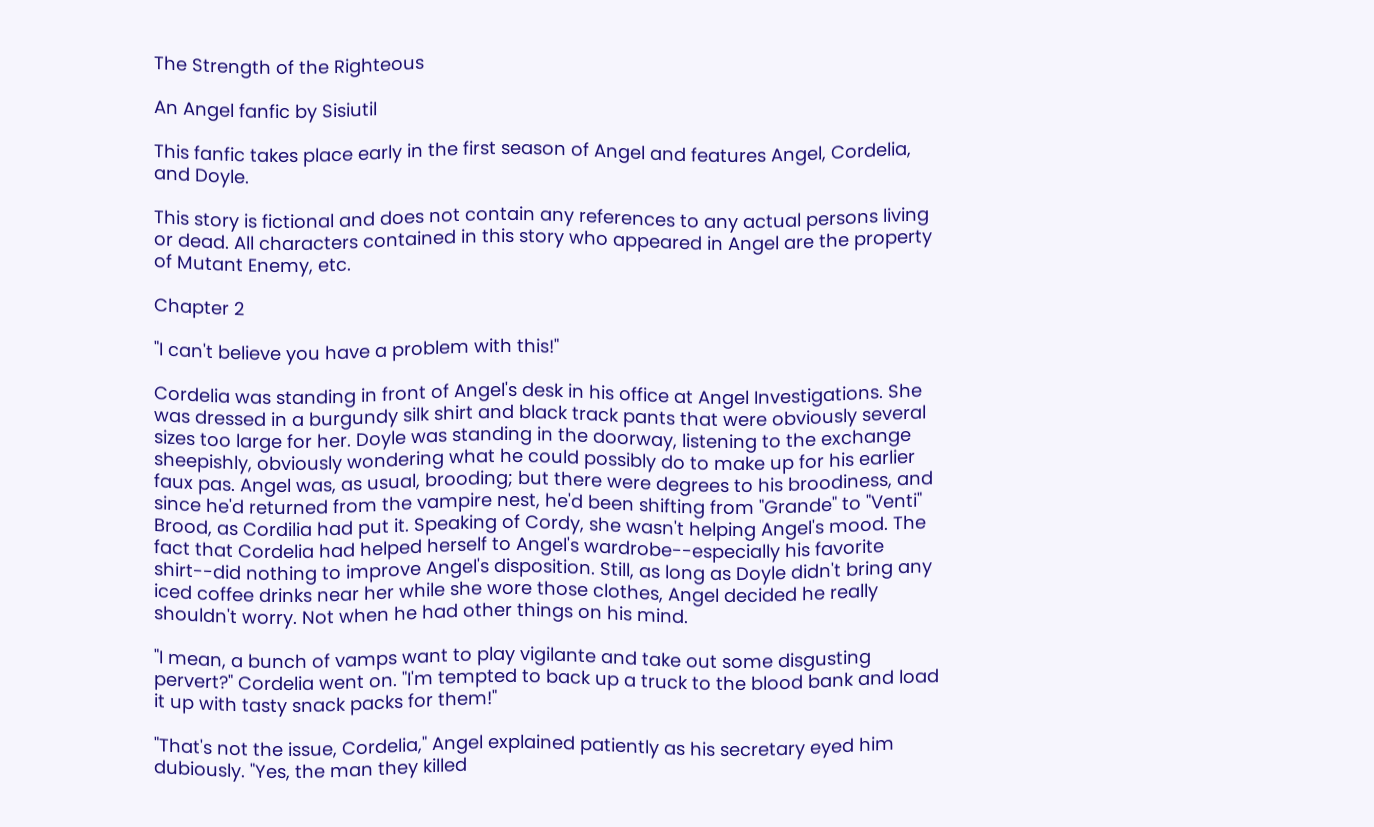The Strength of the Righteous

An Angel fanfic by Sisiutil

This fanfic takes place early in the first season of Angel and features Angel, Cordelia, and Doyle.

This story is fictional and does not contain any references to any actual persons living or dead. All characters contained in this story who appeared in Angel are the property of Mutant Enemy, etc.

Chapter 2

"I can't believe you have a problem with this!"

Cordelia was standing in front of Angel's desk in his office at Angel Investigations. She was dressed in a burgundy silk shirt and black track pants that were obviously several sizes too large for her. Doyle was standing in the doorway, listening to the exchange sheepishly, obviously wondering what he could possibly do to make up for his earlier faux pas. Angel was, as usual, brooding; but there were degrees to his broodiness, and since he'd returned from the vampire nest, he'd been shifting from "Grande" to "Venti" Brood, as Cordilia had put it. Speaking of Cordy, she wasn't helping Angel's mood. The fact that Cordelia had helped herself to Angel's wardrobe--especially his favorite shirt--did nothing to improve Angel's disposition. Still, as long as Doyle didn't bring any iced coffee drinks near her while she wore those clothes, Angel decided he really shouldn't worry. Not when he had other things on his mind.

"I mean, a bunch of vamps want to play vigilante and take out some disgusting pervert?" Cordelia went on. "I'm tempted to back up a truck to the blood bank and load it up with tasty snack packs for them!"

"That's not the issue, Cordelia," Angel explained patiently as his secretary eyed him dubiously. "Yes, the man they killed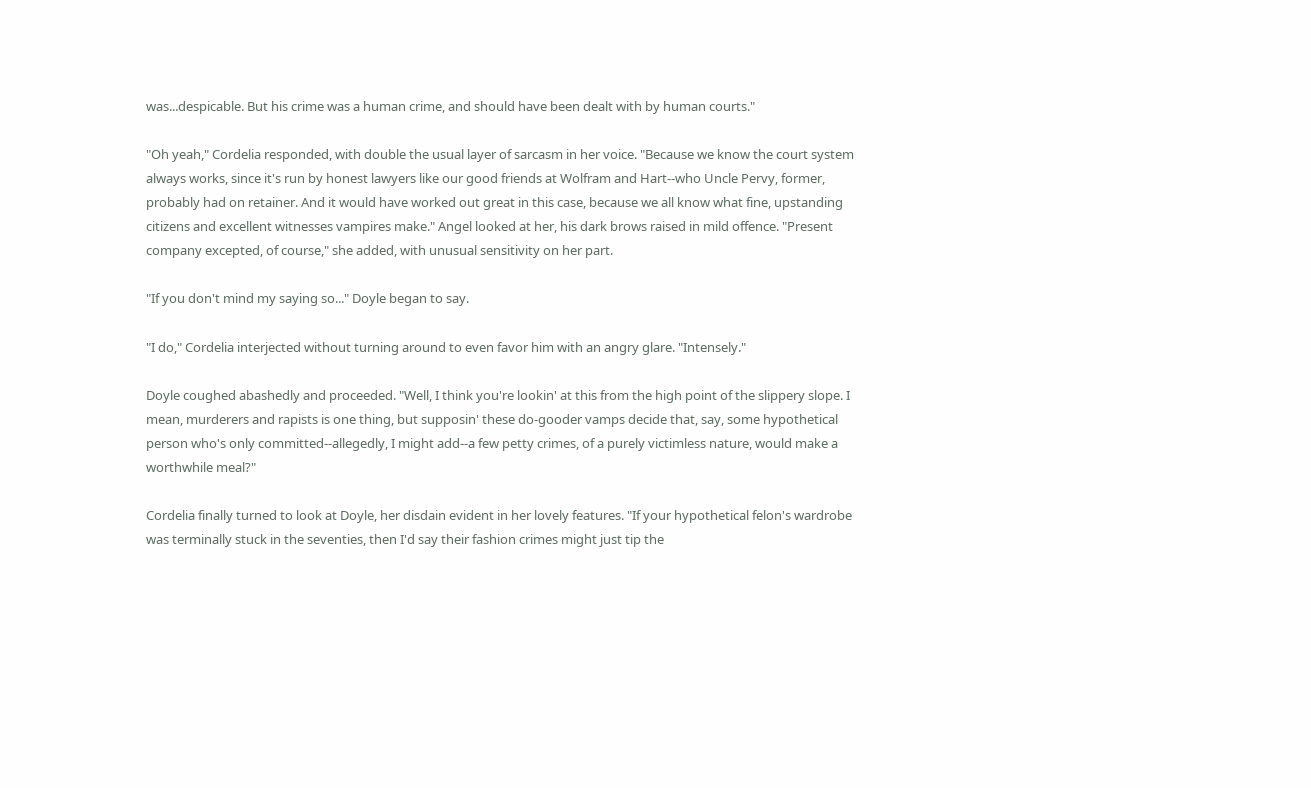was...despicable. But his crime was a human crime, and should have been dealt with by human courts."

"Oh yeah," Cordelia responded, with double the usual layer of sarcasm in her voice. "Because we know the court system always works, since it's run by honest lawyers like our good friends at Wolfram and Hart--who Uncle Pervy, former, probably had on retainer. And it would have worked out great in this case, because we all know what fine, upstanding citizens and excellent witnesses vampires make." Angel looked at her, his dark brows raised in mild offence. "Present company excepted, of course," she added, with unusual sensitivity on her part.

"If you don't mind my saying so..." Doyle began to say.

"I do," Cordelia interjected without turning around to even favor him with an angry glare. "Intensely."

Doyle coughed abashedly and proceeded. "Well, I think you're lookin' at this from the high point of the slippery slope. I mean, murderers and rapists is one thing, but supposin' these do-gooder vamps decide that, say, some hypothetical person who's only committed--allegedly, I might add--a few petty crimes, of a purely victimless nature, would make a worthwhile meal?"

Cordelia finally turned to look at Doyle, her disdain evident in her lovely features. "If your hypothetical felon's wardrobe was terminally stuck in the seventies, then I'd say their fashion crimes might just tip the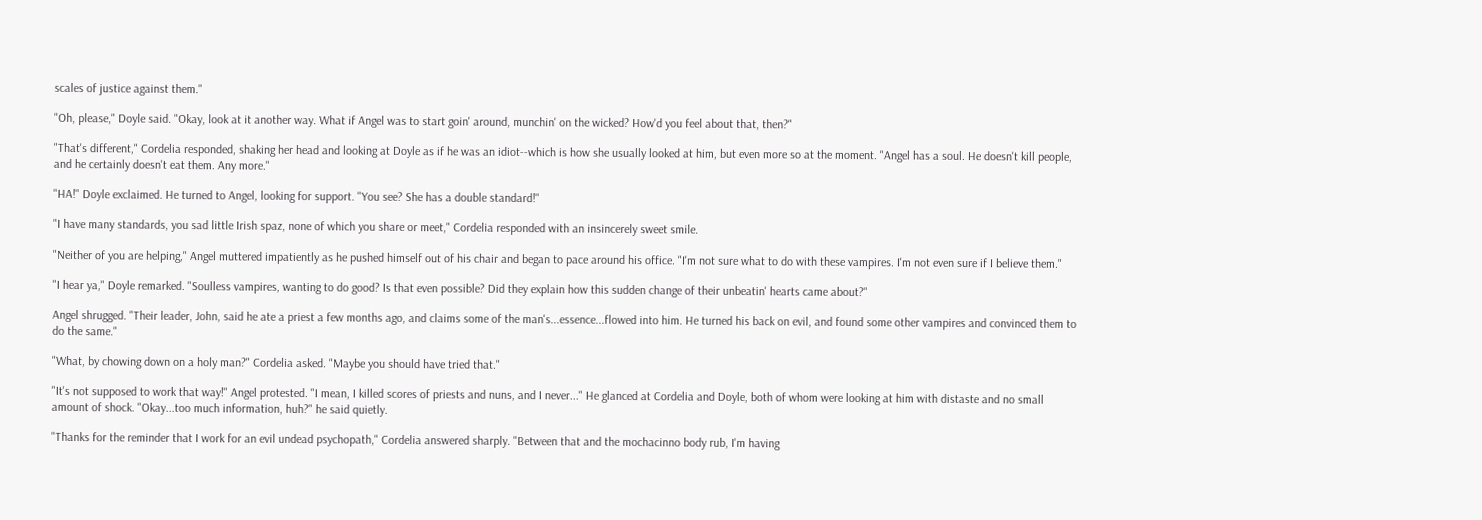scales of justice against them."

"Oh, please," Doyle said. "Okay, look at it another way. What if Angel was to start goin' around, munchin' on the wicked? How'd you feel about that, then?"

"That's different," Cordelia responded, shaking her head and looking at Doyle as if he was an idiot--which is how she usually looked at him, but even more so at the moment. "Angel has a soul. He doesn't kill people, and he certainly doesn't eat them. Any more."

"HA!" Doyle exclaimed. He turned to Angel, looking for support. "You see? She has a double standard!"

"I have many standards, you sad little Irish spaz, none of which you share or meet," Cordelia responded with an insincerely sweet smile.

"Neither of you are helping," Angel muttered impatiently as he pushed himself out of his chair and began to pace around his office. "I'm not sure what to do with these vampires. I'm not even sure if I believe them."

"I hear ya," Doyle remarked. "Soulless vampires, wanting to do good? Is that even possible? Did they explain how this sudden change of their unbeatin' hearts came about?"

Angel shrugged. "Their leader, John, said he ate a priest a few months ago, and claims some of the man's...essence...flowed into him. He turned his back on evil, and found some other vampires and convinced them to do the same."

"What, by chowing down on a holy man?" Cordelia asked. "Maybe you should have tried that."

"It's not supposed to work that way!" Angel protested. "I mean, I killed scores of priests and nuns, and I never..." He glanced at Cordelia and Doyle, both of whom were looking at him with distaste and no small amount of shock. "Okay...too much information, huh?" he said quietly.

"Thanks for the reminder that I work for an evil undead psychopath," Cordelia answered sharply. "Between that and the mochacinno body rub, I'm having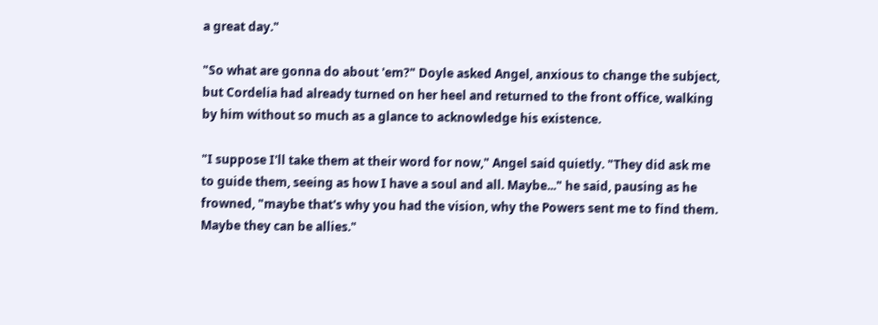a great day."

"So what are gonna do about 'em?" Doyle asked Angel, anxious to change the subject, but Cordelia had already turned on her heel and returned to the front office, walking by him without so much as a glance to acknowledge his existence.

"I suppose I'll take them at their word for now," Angel said quietly. "They did ask me to guide them, seeing as how I have a soul and all. Maybe..." he said, pausing as he frowned, "maybe that's why you had the vision, why the Powers sent me to find them. Maybe they can be allies."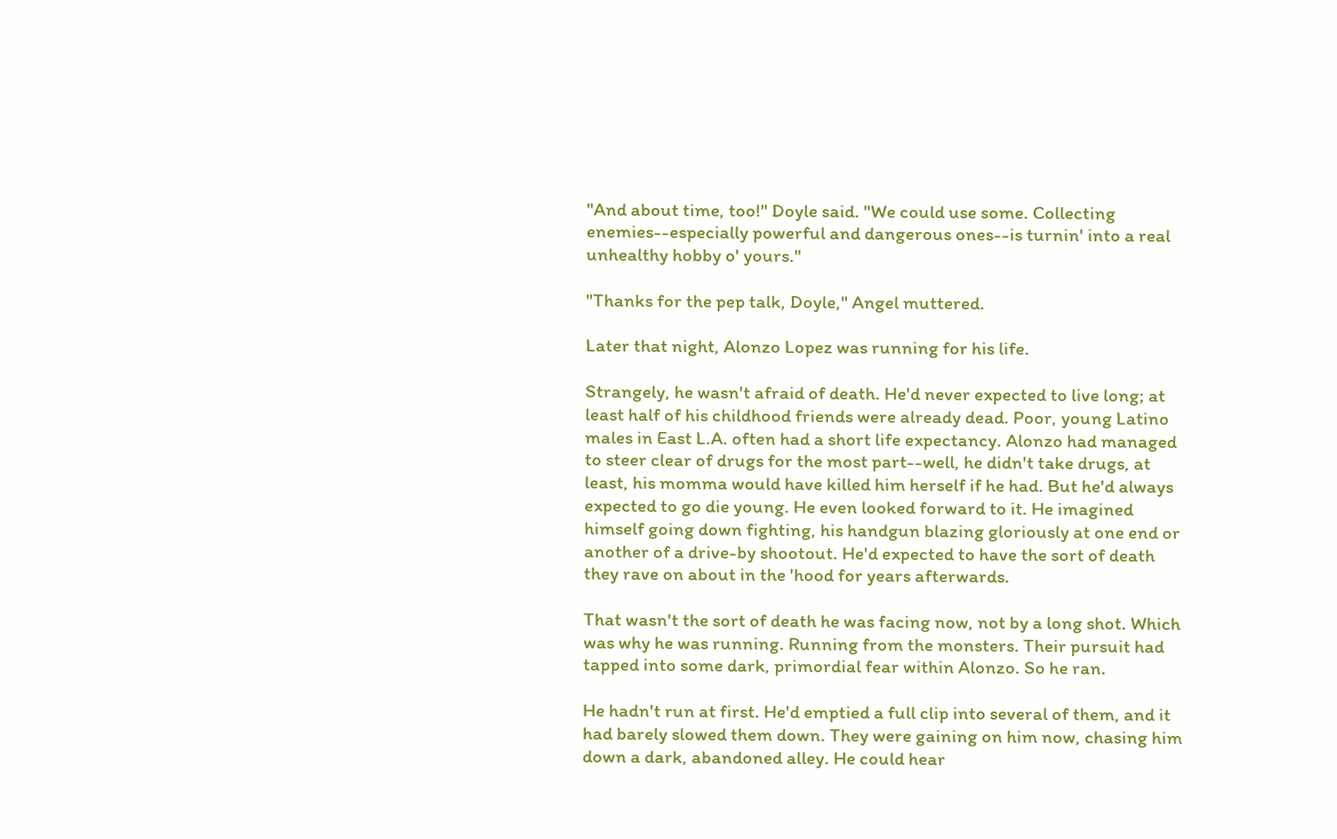"And about time, too!" Doyle said. "We could use some. Collecting enemies--especially powerful and dangerous ones--is turnin' into a real unhealthy hobby o' yours."

"Thanks for the pep talk, Doyle," Angel muttered.

Later that night, Alonzo Lopez was running for his life.

Strangely, he wasn't afraid of death. He'd never expected to live long; at least half of his childhood friends were already dead. Poor, young Latino males in East L.A. often had a short life expectancy. Alonzo had managed to steer clear of drugs for the most part--well, he didn't take drugs, at least, his momma would have killed him herself if he had. But he'd always expected to go die young. He even looked forward to it. He imagined himself going down fighting, his handgun blazing gloriously at one end or another of a drive-by shootout. He'd expected to have the sort of death they rave on about in the 'hood for years afterwards.

That wasn't the sort of death he was facing now, not by a long shot. Which was why he was running. Running from the monsters. Their pursuit had tapped into some dark, primordial fear within Alonzo. So he ran.

He hadn't run at first. He'd emptied a full clip into several of them, and it had barely slowed them down. They were gaining on him now, chasing him down a dark, abandoned alley. He could hear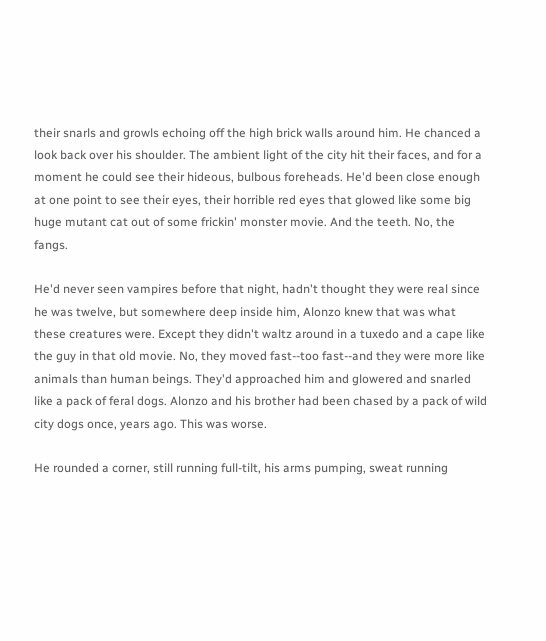their snarls and growls echoing off the high brick walls around him. He chanced a look back over his shoulder. The ambient light of the city hit their faces, and for a moment he could see their hideous, bulbous foreheads. He'd been close enough at one point to see their eyes, their horrible red eyes that glowed like some big huge mutant cat out of some frickin' monster movie. And the teeth. No, the fangs.

He'd never seen vampires before that night, hadn't thought they were real since he was twelve, but somewhere deep inside him, Alonzo knew that was what these creatures were. Except they didn't waltz around in a tuxedo and a cape like the guy in that old movie. No, they moved fast--too fast--and they were more like animals than human beings. They'd approached him and glowered and snarled like a pack of feral dogs. Alonzo and his brother had been chased by a pack of wild city dogs once, years ago. This was worse.

He rounded a corner, still running full-tilt, his arms pumping, sweat running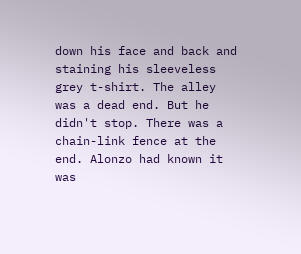down his face and back and staining his sleeveless grey t-shirt. The alley was a dead end. But he didn't stop. There was a chain-link fence at the end. Alonzo had known it was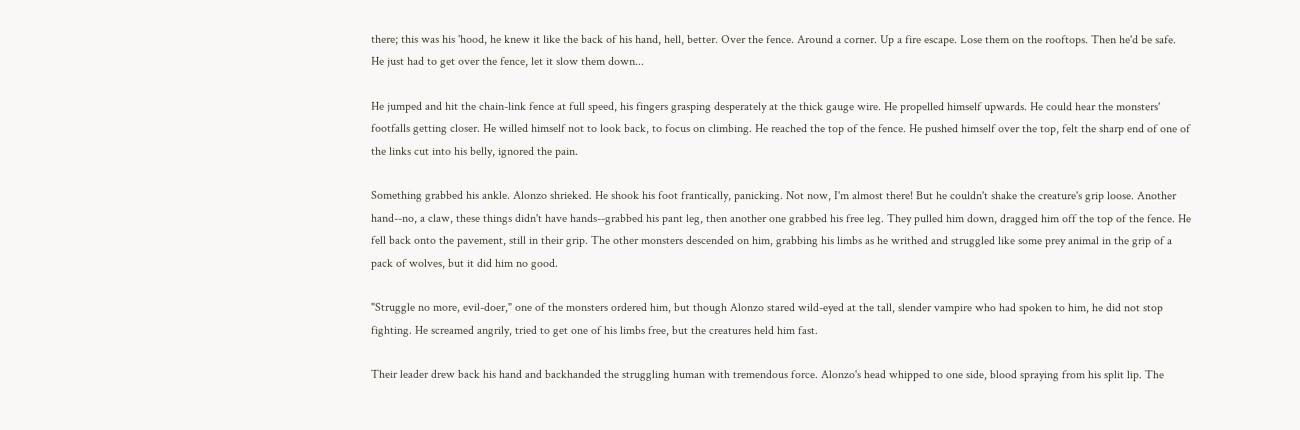there; this was his 'hood, he knew it like the back of his hand, hell, better. Over the fence. Around a corner. Up a fire escape. Lose them on the rooftops. Then he'd be safe. He just had to get over the fence, let it slow them down...

He jumped and hit the chain-link fence at full speed, his fingers grasping desperately at the thick gauge wire. He propelled himself upwards. He could hear the monsters' footfalls getting closer. He willed himself not to look back, to focus on climbing. He reached the top of the fence. He pushed himself over the top, felt the sharp end of one of the links cut into his belly, ignored the pain.

Something grabbed his ankle. Alonzo shrieked. He shook his foot frantically, panicking. Not now, I'm almost there! But he couldn't shake the creature's grip loose. Another hand--no, a claw, these things didn't have hands--grabbed his pant leg, then another one grabbed his free leg. They pulled him down, dragged him off the top of the fence. He fell back onto the pavement, still in their grip. The other monsters descended on him, grabbing his limbs as he writhed and struggled like some prey animal in the grip of a pack of wolves, but it did him no good.

"Struggle no more, evil-doer," one of the monsters ordered him, but though Alonzo stared wild-eyed at the tall, slender vampire who had spoken to him, he did not stop fighting. He screamed angrily, tried to get one of his limbs free, but the creatures held him fast.

Their leader drew back his hand and backhanded the struggling human with tremendous force. Alonzo's head whipped to one side, blood spraying from his split lip. The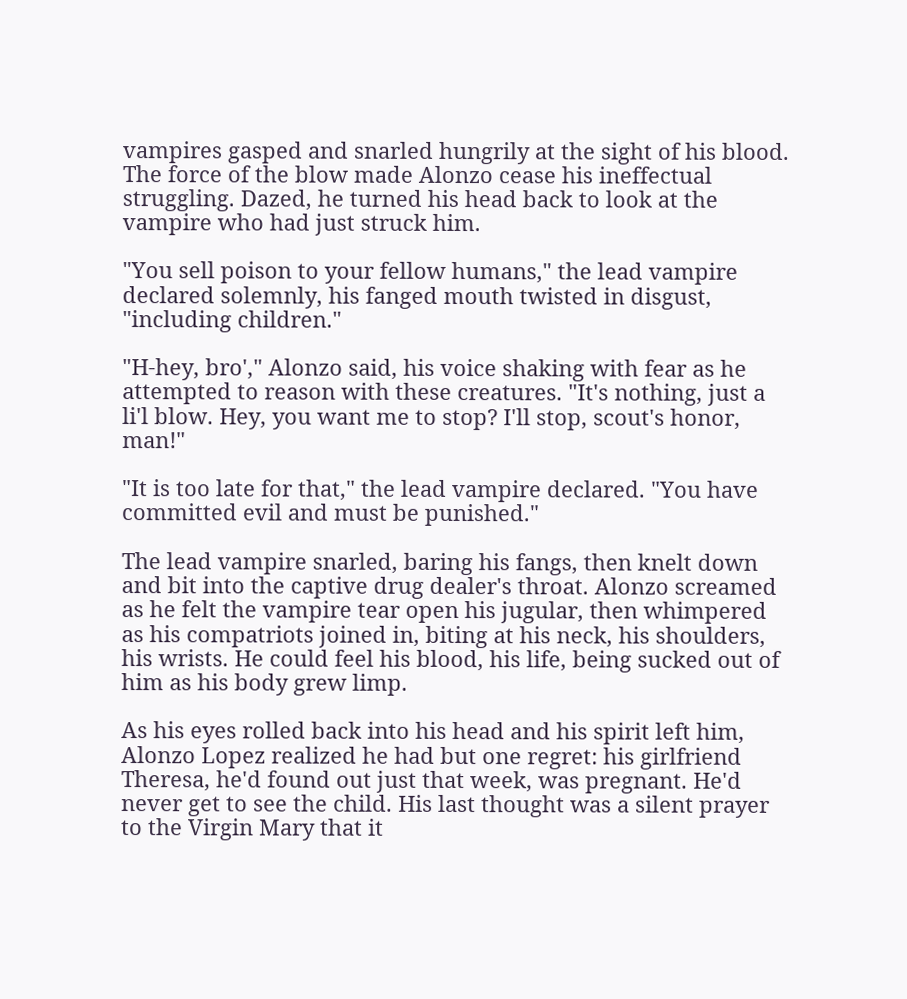vampires gasped and snarled hungrily at the sight of his blood. The force of the blow made Alonzo cease his ineffectual struggling. Dazed, he turned his head back to look at the vampire who had just struck him.

"You sell poison to your fellow humans," the lead vampire declared solemnly, his fanged mouth twisted in disgust, "including children."

"H-hey, bro'," Alonzo said, his voice shaking with fear as he attempted to reason with these creatures. "It's nothing, just a li'l blow. Hey, you want me to stop? I'll stop, scout's honor, man!"

"It is too late for that," the lead vampire declared. "You have committed evil and must be punished."

The lead vampire snarled, baring his fangs, then knelt down and bit into the captive drug dealer's throat. Alonzo screamed as he felt the vampire tear open his jugular, then whimpered as his compatriots joined in, biting at his neck, his shoulders, his wrists. He could feel his blood, his life, being sucked out of him as his body grew limp.

As his eyes rolled back into his head and his spirit left him, Alonzo Lopez realized he had but one regret: his girlfriend Theresa, he'd found out just that week, was pregnant. He'd never get to see the child. His last thought was a silent prayer to the Virgin Mary that it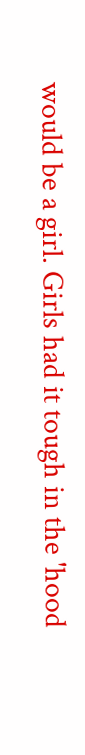would be a girl. Girls had it tough in the 'hood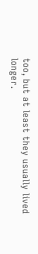too, but at least they usually lived longer.